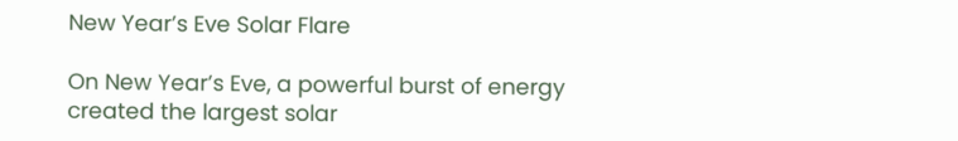New Year’s Eve Solar Flare

On New Year’s Eve, a powerful burst of energy created the largest solar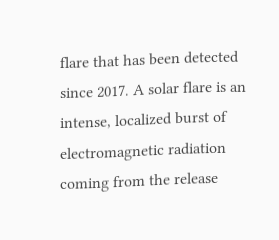flare that has been detected since 2017. A solar flare is an intense, localized burst of electromagnetic radiation coming from the release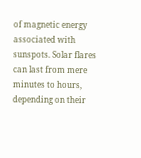of magnetic energy associated with sunspots. Solar flares can last from mere minutes to hours, depending on their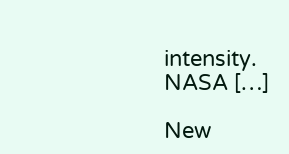intensity. NASA […]

New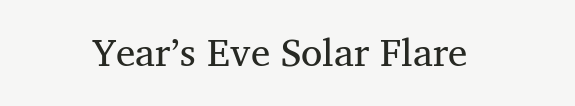Year’s Eve Solar Flare